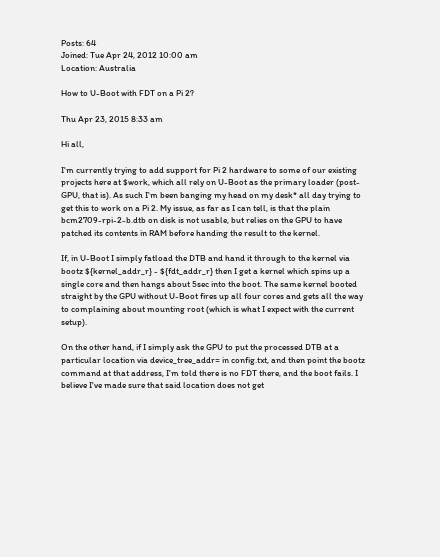Posts: 64
Joined: Tue Apr 24, 2012 10:00 am
Location: Australia

How to U-Boot with FDT on a Pi 2?

Thu Apr 23, 2015 8:33 am

Hi all,

I'm currently trying to add support for Pi 2 hardware to some of our existing projects here at $work, which all rely on U-Boot as the primary loader (post-GPU, that is). As such I'm been banging my head on my desk* all day trying to get this to work on a Pi 2. My issue, as far as I can tell, is that the plain bcm2709-rpi-2-b.dtb on disk is not usable, but relies on the GPU to have patched its contents in RAM before handing the result to the kernel.

If, in U-Boot I simply fatload the DTB and hand it through to the kernel via bootz ${kernel_addr_r} - ${fdt_addr_r} then I get a kernel which spins up a single core and then hangs about 5sec into the boot. The same kernel booted straight by the GPU without U-Boot fires up all four cores and gets all the way to complaining about mounting root (which is what I expect with the current setup).

On the other hand, if I simply ask the GPU to put the processed DTB at a particular location via device_tree_addr= in config.txt, and then point the bootz command at that address, I'm told there is no FDT there, and the boot fails. I believe I've made sure that said location does not get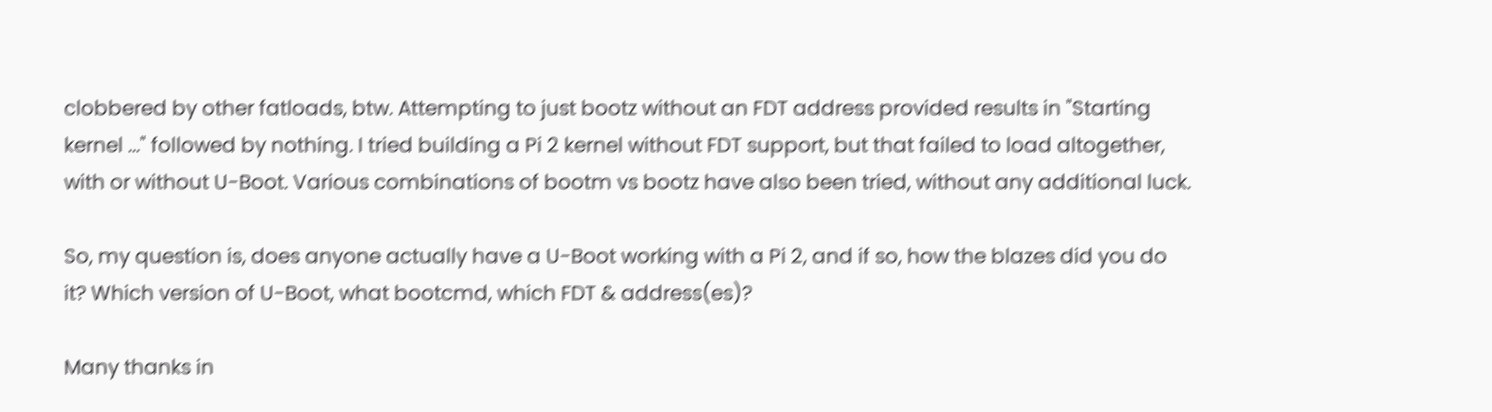clobbered by other fatloads, btw. Attempting to just bootz without an FDT address provided results in "Starting kernel ..." followed by nothing. I tried building a Pi 2 kernel without FDT support, but that failed to load altogether, with or without U-Boot. Various combinations of bootm vs bootz have also been tried, without any additional luck.

So, my question is, does anyone actually have a U-Boot working with a Pi 2, and if so, how the blazes did you do it? Which version of U-Boot, what bootcmd, which FDT & address(es)?

Many thanks in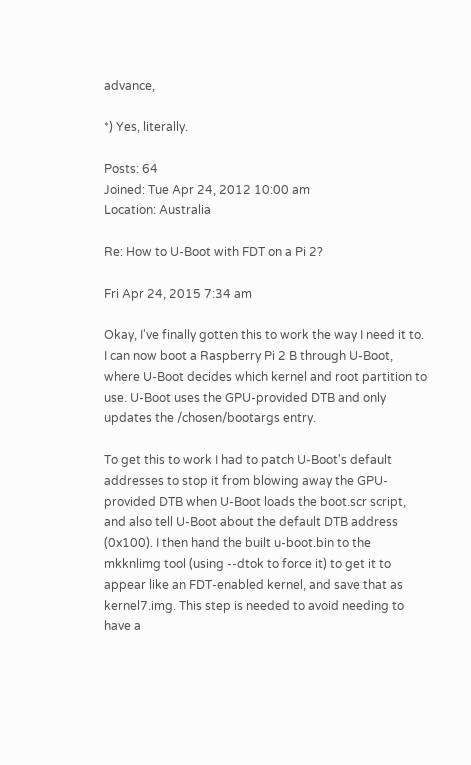advance,

*) Yes, literally.

Posts: 64
Joined: Tue Apr 24, 2012 10:00 am
Location: Australia

Re: How to U-Boot with FDT on a Pi 2?

Fri Apr 24, 2015 7:34 am

Okay, I've finally gotten this to work the way I need it to. I can now boot a Raspberry Pi 2 B through U-Boot, where U-Boot decides which kernel and root partition to use. U-Boot uses the GPU-provided DTB and only updates the /chosen/bootargs entry.

To get this to work I had to patch U-Boot's default addresses to stop it from blowing away the GPU-provided DTB when U-Boot loads the boot.scr script, and also tell U-Boot about the default DTB address (0x100). I then hand the built u-boot.bin to the mkknlimg tool (using --dtok to force it) to get it to appear like an FDT-enabled kernel, and save that as kernel7.img. This step is needed to avoid needing to have a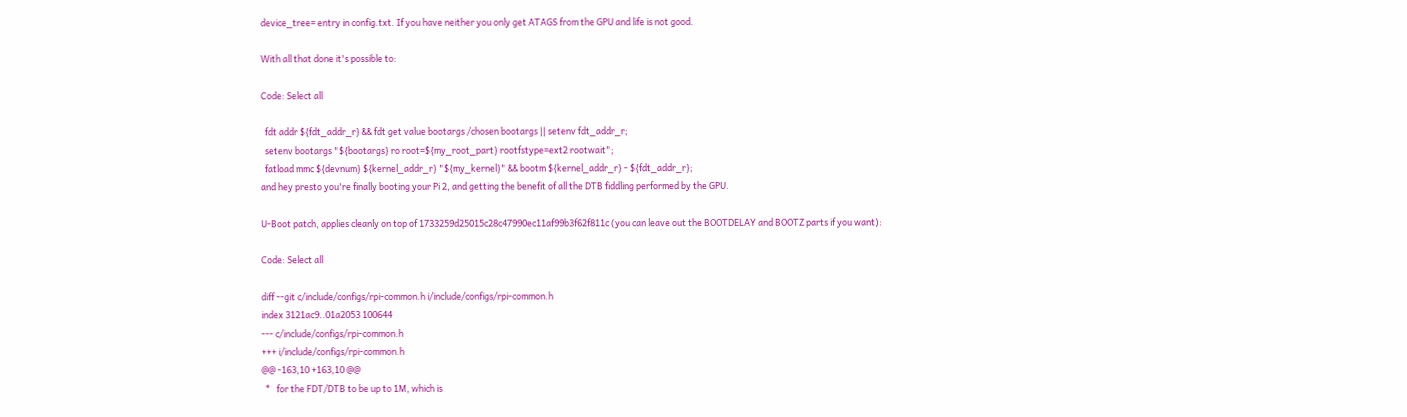device_tree= entry in config.txt. If you have neither you only get ATAGS from the GPU and life is not good.

With all that done it's possible to:

Code: Select all

  fdt addr ${fdt_addr_r} && fdt get value bootargs /chosen bootargs || setenv fdt_addr_r;
  setenv bootargs "${bootargs} ro root=${my_root_part} rootfstype=ext2 rootwait";
  fatload mmc ${devnum} ${kernel_addr_r} "${my_kernel}" && bootm ${kernel_addr_r} - ${fdt_addr_r};
and hey presto you're finally booting your Pi 2, and getting the benefit of all the DTB fiddling performed by the GPU.

U-Boot patch, applies cleanly on top of 1733259d25015c28c47990ec11af99b3f62f811c (you can leave out the BOOTDELAY and BOOTZ parts if you want):

Code: Select all

diff --git c/include/configs/rpi-common.h i/include/configs/rpi-common.h
index 3121ac9..01a2053 100644
--- c/include/configs/rpi-common.h
+++ i/include/configs/rpi-common.h
@@ -163,10 +163,10 @@
  *   for the FDT/DTB to be up to 1M, which is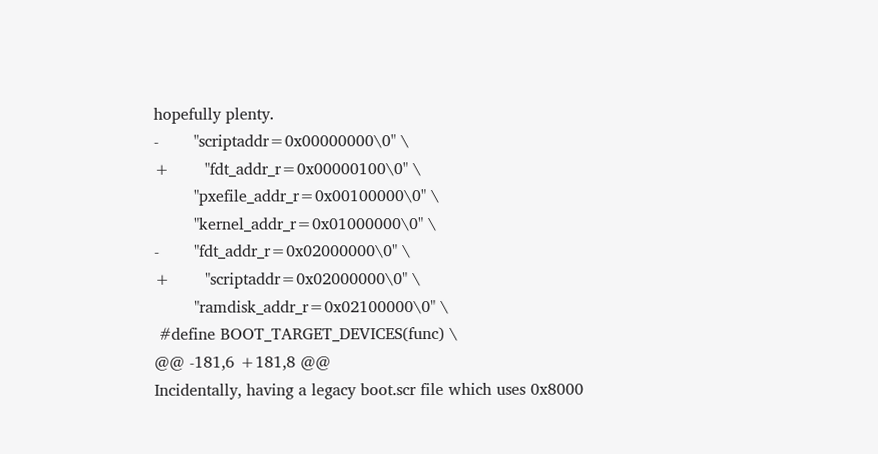hopefully plenty.
-       "scriptaddr=0x00000000\0" \
+       "fdt_addr_r=0x00000100\0" \
        "pxefile_addr_r=0x00100000\0" \
        "kernel_addr_r=0x01000000\0" \
-       "fdt_addr_r=0x02000000\0" \
+       "scriptaddr=0x02000000\0" \
        "ramdisk_addr_r=0x02100000\0" \
 #define BOOT_TARGET_DEVICES(func) \
@@ -181,6 +181,8 @@
Incidentally, having a legacy boot.scr file which uses 0x8000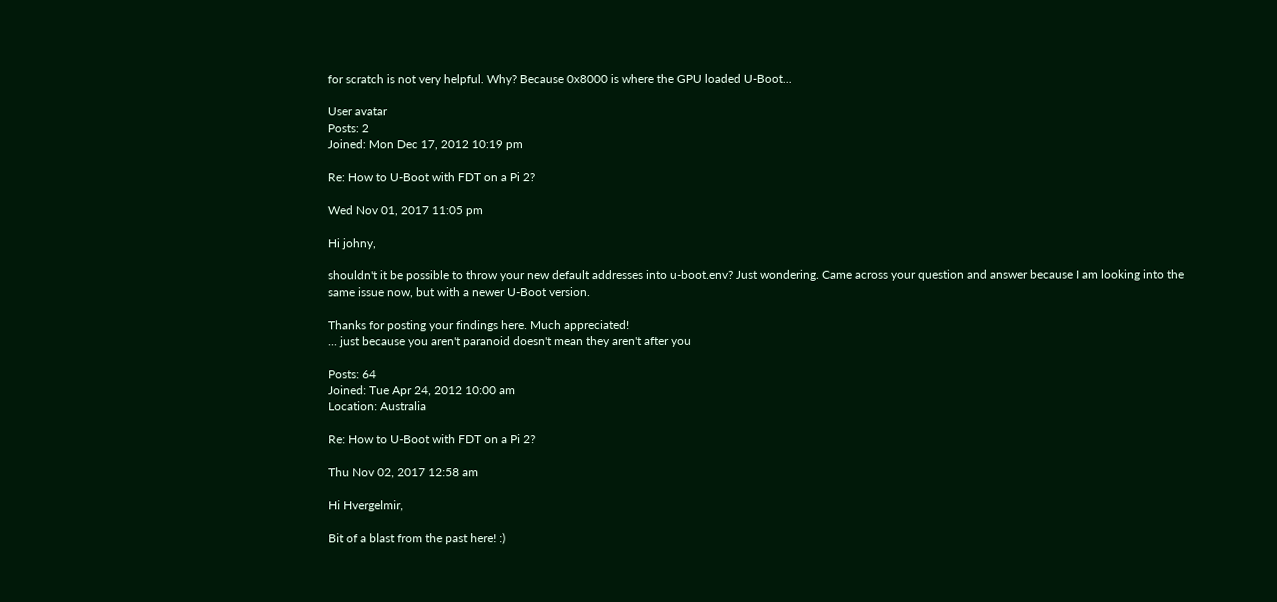for scratch is not very helpful. Why? Because 0x8000 is where the GPU loaded U-Boot...

User avatar
Posts: 2
Joined: Mon Dec 17, 2012 10:19 pm

Re: How to U-Boot with FDT on a Pi 2?

Wed Nov 01, 2017 11:05 pm

Hi johny,

shouldn't it be possible to throw your new default addresses into u-boot.env? Just wondering. Came across your question and answer because I am looking into the same issue now, but with a newer U-Boot version.

Thanks for posting your findings here. Much appreciated!
... just because you aren't paranoid doesn't mean they aren't after you

Posts: 64
Joined: Tue Apr 24, 2012 10:00 am
Location: Australia

Re: How to U-Boot with FDT on a Pi 2?

Thu Nov 02, 2017 12:58 am

Hi Hvergelmir,

Bit of a blast from the past here! :)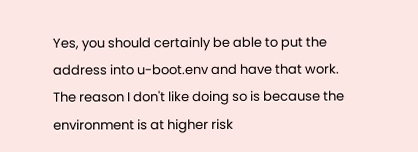Yes, you should certainly be able to put the address into u-boot.env and have that work. The reason I don't like doing so is because the environment is at higher risk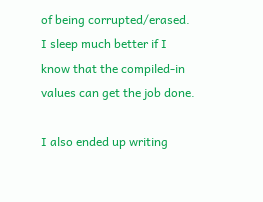of being corrupted/erased. I sleep much better if I know that the compiled-in values can get the job done.

I also ended up writing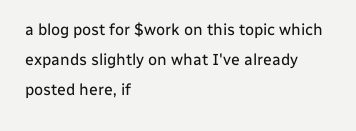a blog post for $work on this topic which expands slightly on what I've already posted here, if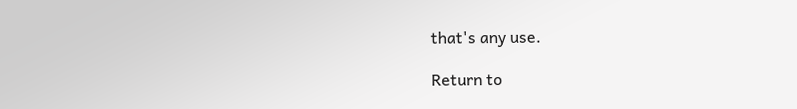that's any use.

Return to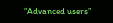“Advanced users”